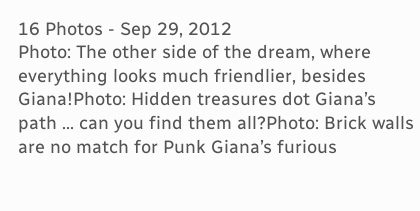16 Photos - Sep 29, 2012
Photo: The other side of the dream, where everything looks much friendlier, besides Giana!Photo: Hidden treasures dot Giana’s path … can you find them all?Photo: Brick walls are no match for Punk Giana’s furious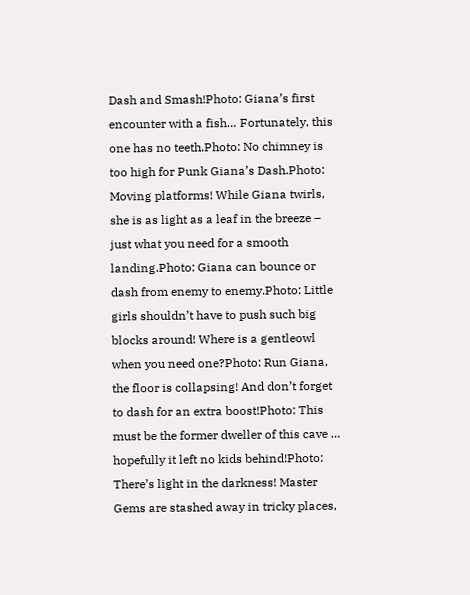Dash and Smash!Photo: Giana’s first encounter with a fish… Fortunately, this one has no teeth.Photo: No chimney is too high for Punk Giana’s Dash.Photo: Moving platforms! While Giana twirls, she is as light as a leaf in the breeze – just what you need for a smooth landing.Photo: Giana can bounce or dash from enemy to enemy.Photo: Little girls shouldn’t have to push such big blocks around! Where is a gentleowl when you need one?Photo: Run Giana, the floor is collapsing! And don’t forget to dash for an extra boost!Photo: This must be the former dweller of this cave … hopefully it left no kids behind!Photo: There’s light in the darkness! Master Gems are stashed away in tricky places,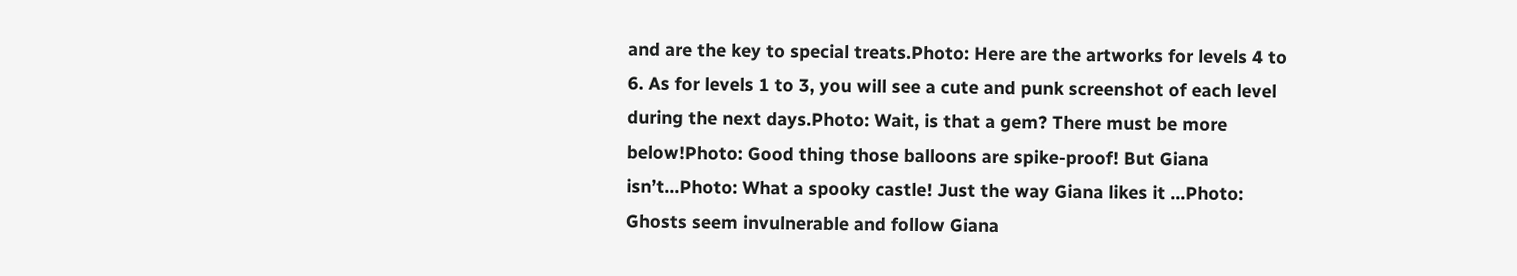and are the key to special treats.Photo: Here are the artworks for levels 4 to 6. As for levels 1 to 3, you will see a cute and punk screenshot of each level during the next days.Photo: Wait, is that a gem? There must be more below!Photo: Good thing those balloons are spike-proof! But Giana isn’t…Photo: What a spooky castle! Just the way Giana likes it …Photo: Ghosts seem invulnerable and follow Giana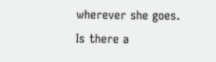wherever she goes. Is there a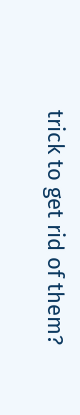trick to get rid of them?